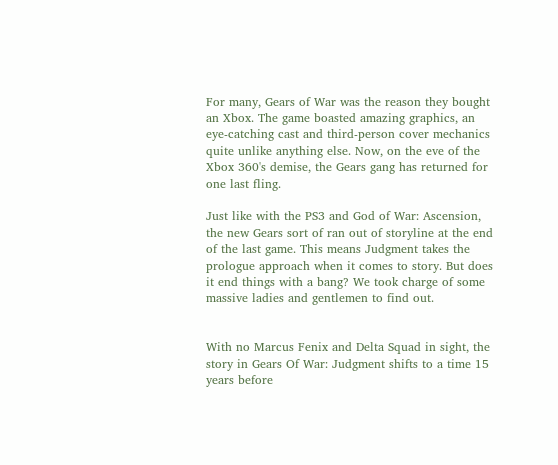For many, Gears of War was the reason they bought an Xbox. The game boasted amazing graphics, an eye-catching cast and third-person cover mechanics quite unlike anything else. Now, on the eve of the Xbox 360's demise, the Gears gang has returned for one last fling.

Just like with the PS3 and God of War: Ascension, the new Gears sort of ran out of storyline at the end of the last game. This means Judgment takes the prologue approach when it comes to story. But does it end things with a bang? We took charge of some massive ladies and gentlemen to find out.


With no Marcus Fenix and Delta Squad in sight, the story in Gears Of War: Judgment shifts to a time 15 years before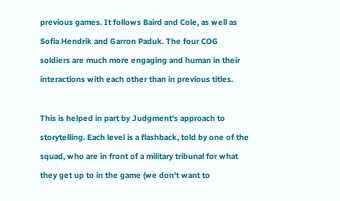previous games. It follows Baird and Cole, as well as Sofia Hendrik and Garron Paduk. The four COG soldiers are much more engaging and human in their interactions with each other than in previous titles.

This is helped in part by Judgment's approach to storytelling. Each level is a flashback, told by one of the squad, who are in front of a military tribunal for what they get up to in the game (we don't want to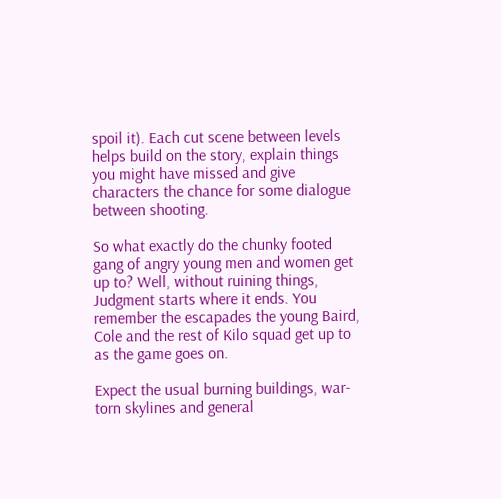spoil it). Each cut scene between levels helps build on the story, explain things you might have missed and give characters the chance for some dialogue between shooting.

So what exactly do the chunky footed gang of angry young men and women get up to? Well, without ruining things, Judgment starts where it ends. You remember the escapades the young Baird, Cole and the rest of Kilo squad get up to as the game goes on.

Expect the usual burning buildings, war-torn skylines and general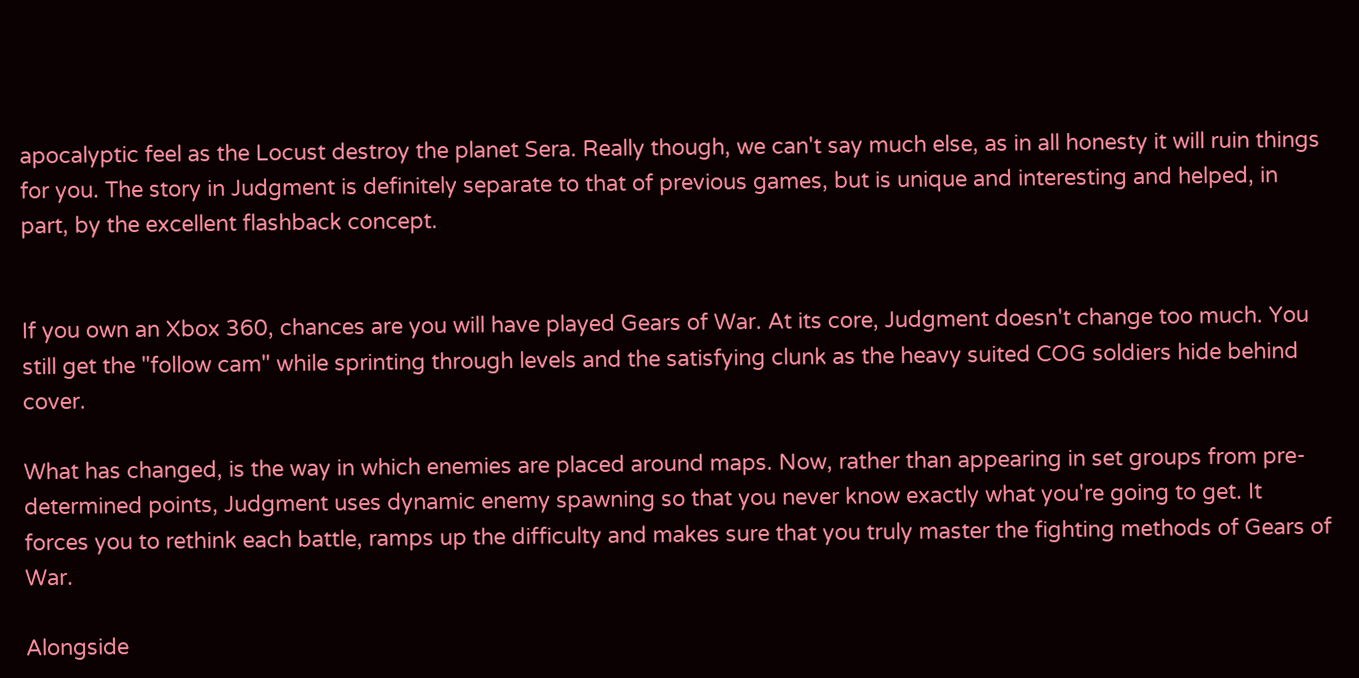apocalyptic feel as the Locust destroy the planet Sera. Really though, we can't say much else, as in all honesty it will ruin things for you. The story in Judgment is definitely separate to that of previous games, but is unique and interesting and helped, in part, by the excellent flashback concept.


If you own an Xbox 360, chances are you will have played Gears of War. At its core, Judgment doesn't change too much. You still get the "follow cam" while sprinting through levels and the satisfying clunk as the heavy suited COG soldiers hide behind cover.

What has changed, is the way in which enemies are placed around maps. Now, rather than appearing in set groups from pre-determined points, Judgment uses dynamic enemy spawning so that you never know exactly what you're going to get. It forces you to rethink each battle, ramps up the difficulty and makes sure that you truly master the fighting methods of Gears of War.

Alongside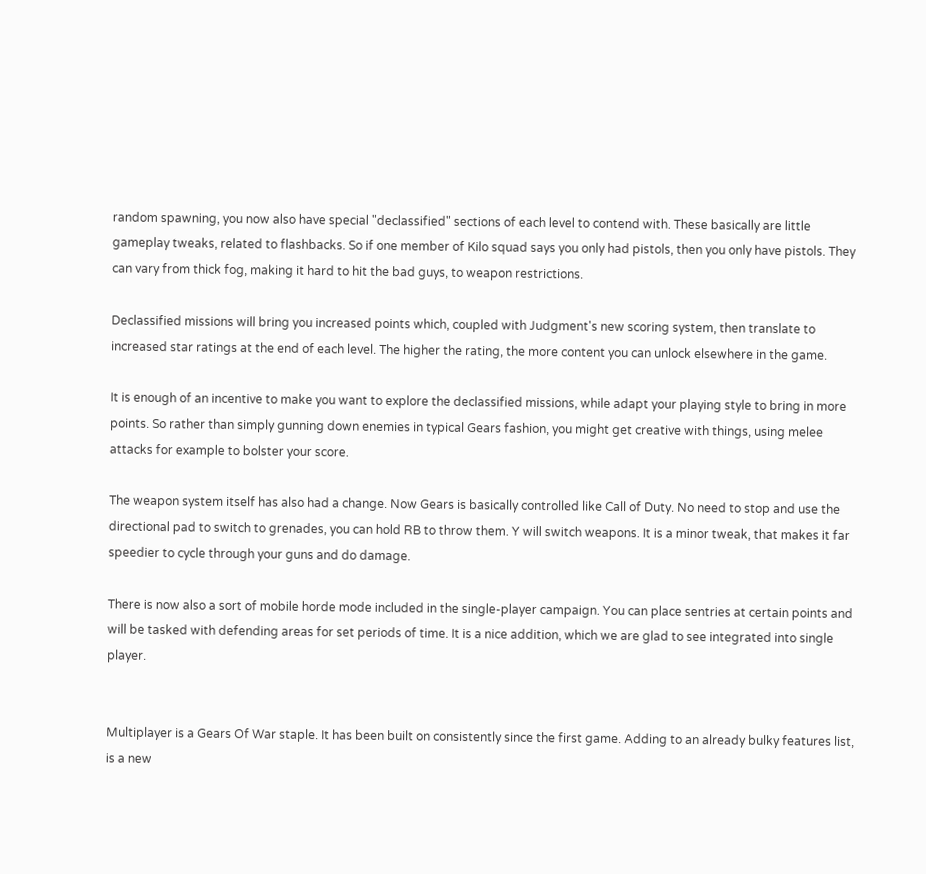random spawning, you now also have special "declassified" sections of each level to contend with. These basically are little gameplay tweaks, related to flashbacks. So if one member of Kilo squad says you only had pistols, then you only have pistols. They can vary from thick fog, making it hard to hit the bad guys, to weapon restrictions.

Declassified missions will bring you increased points which, coupled with Judgment's new scoring system, then translate to increased star ratings at the end of each level. The higher the rating, the more content you can unlock elsewhere in the game.

It is enough of an incentive to make you want to explore the declassified missions, while adapt your playing style to bring in more points. So rather than simply gunning down enemies in typical Gears fashion, you might get creative with things, using melee attacks for example to bolster your score.

The weapon system itself has also had a change. Now Gears is basically controlled like Call of Duty. No need to stop and use the directional pad to switch to grenades, you can hold RB to throw them. Y will switch weapons. It is a minor tweak, that makes it far speedier to cycle through your guns and do damage.

There is now also a sort of mobile horde mode included in the single-player campaign. You can place sentries at certain points and will be tasked with defending areas for set periods of time. It is a nice addition, which we are glad to see integrated into single player.


Multiplayer is a Gears Of War staple. It has been built on consistently since the first game. Adding to an already bulky features list, is a new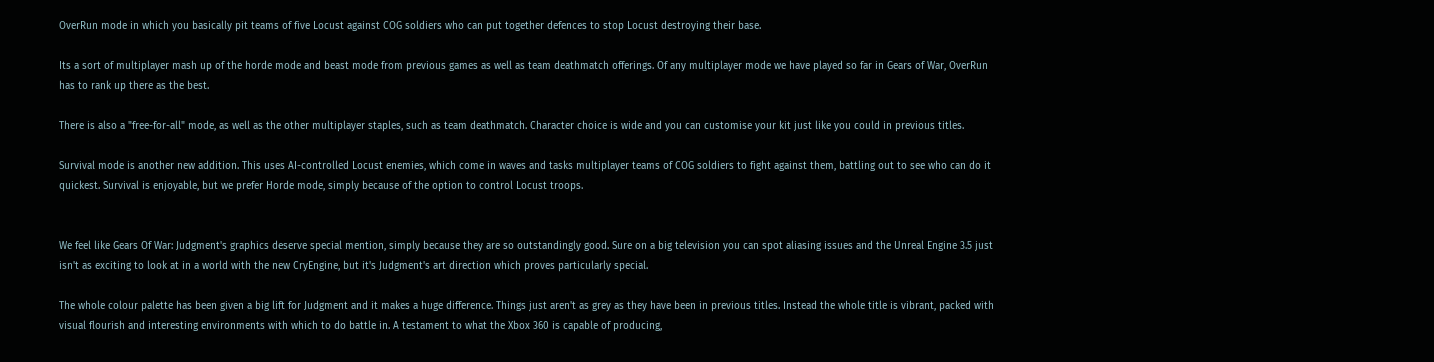OverRun mode in which you basically pit teams of five Locust against COG soldiers who can put together defences to stop Locust destroying their base.

Its a sort of multiplayer mash up of the horde mode and beast mode from previous games as well as team deathmatch offerings. Of any multiplayer mode we have played so far in Gears of War, OverRun has to rank up there as the best.

There is also a "free-for-all" mode, as well as the other multiplayer staples, such as team deathmatch. Character choice is wide and you can customise your kit just like you could in previous titles.

Survival mode is another new addition. This uses AI-controlled Locust enemies, which come in waves and tasks multiplayer teams of COG soldiers to fight against them, battling out to see who can do it quickest. Survival is enjoyable, but we prefer Horde mode, simply because of the option to control Locust troops.


We feel like Gears Of War: Judgment's graphics deserve special mention, simply because they are so outstandingly good. Sure on a big television you can spot aliasing issues and the Unreal Engine 3.5 just isn't as exciting to look at in a world with the new CryEngine, but it's Judgment's art direction which proves particularly special.

The whole colour palette has been given a big lift for Judgment and it makes a huge difference. Things just aren't as grey as they have been in previous titles. Instead the whole title is vibrant, packed with visual flourish and interesting environments with which to do battle in. A testament to what the Xbox 360 is capable of producing,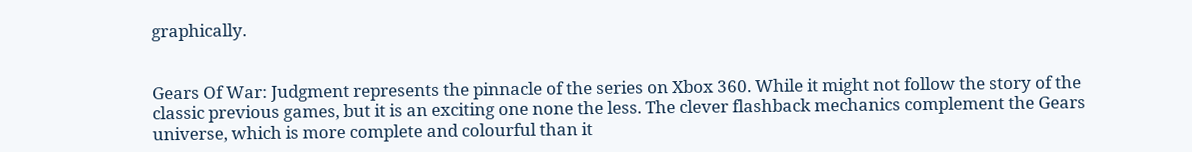graphically.


Gears Of War: Judgment represents the pinnacle of the series on Xbox 360. While it might not follow the story of the classic previous games, but it is an exciting one none the less. The clever flashback mechanics complement the Gears universe, which is more complete and colourful than it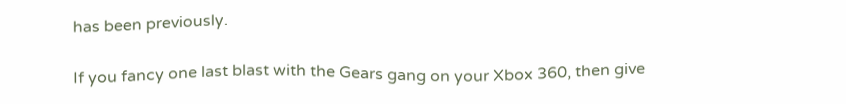has been previously.

If you fancy one last blast with the Gears gang on your Xbox 360, then give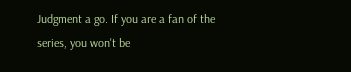Judgment a go. If you are a fan of the series, you won't be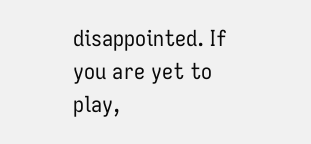disappointed. If you are yet to play,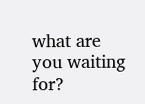what are you waiting for?